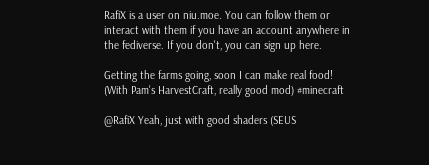RafiX is a user on niu.moe. You can follow them or interact with them if you have an account anywhere in the fediverse. If you don't, you can sign up here.

Getting the farms going, soon I can make real food! (With Pam's HarvestCraft, really good mod) #minecraft

@RafiX Yeah, just with good shaders (SEUS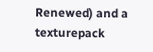Renewed) and a texturepack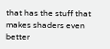that has the stuff that makes shaders even better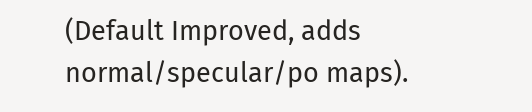(Default Improved, adds normal/specular/po maps).